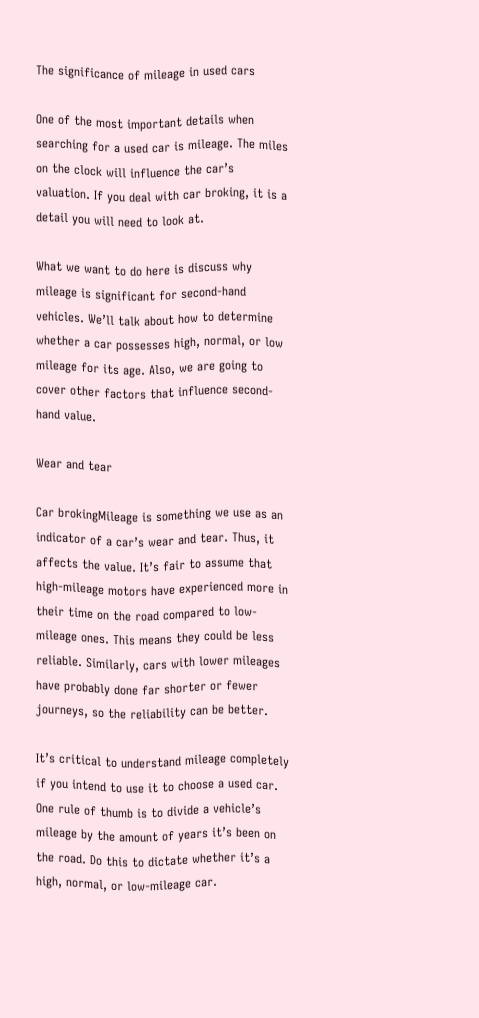The significance of mileage in used cars

One of the most important details when searching for a used car is mileage. The miles on the clock will influence the car’s valuation. If you deal with car broking, it is a detail you will need to look at.

What we want to do here is discuss why mileage is significant for second-hand vehicles. We’ll talk about how to determine whether a car possesses high, normal, or low mileage for its age. Also, we are going to cover other factors that influence second-hand value.

Wear and tear

Car brokingMileage is something we use as an indicator of a car’s wear and tear. Thus, it affects the value. It’s fair to assume that high-mileage motors have experienced more in their time on the road compared to low-mileage ones. This means they could be less reliable. Similarly, cars with lower mileages have probably done far shorter or fewer journeys, so the reliability can be better.

It’s critical to understand mileage completely if you intend to use it to choose a used car. One rule of thumb is to divide a vehicle’s mileage by the amount of years it’s been on the road. Do this to dictate whether it’s a high, normal, or low-mileage car.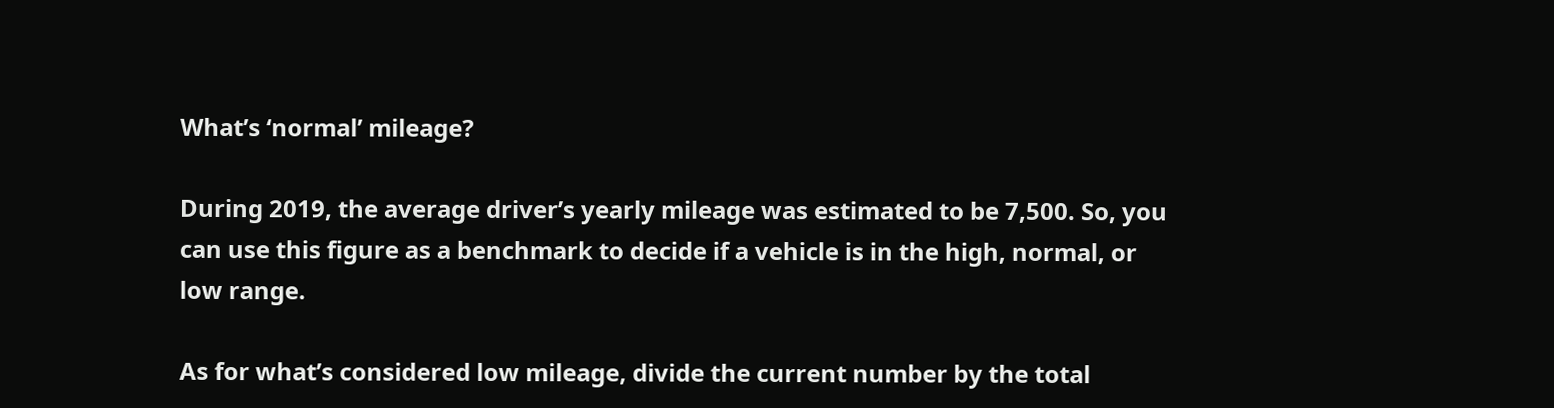What’s ‘normal’ mileage?

During 2019, the average driver’s yearly mileage was estimated to be 7,500. So, you can use this figure as a benchmark to decide if a vehicle is in the high, normal, or low range.

As for what’s considered low mileage, divide the current number by the total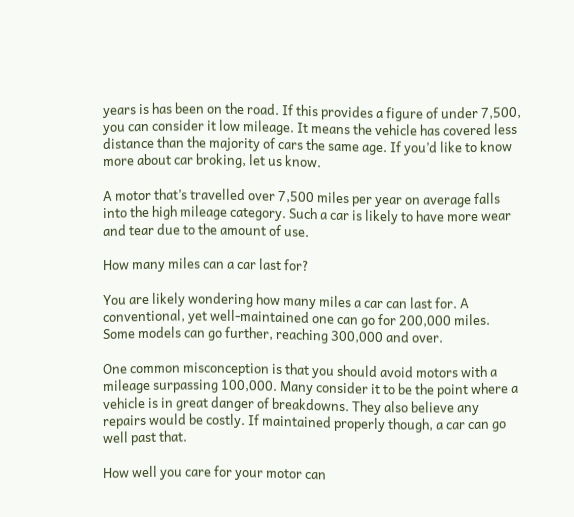years is has been on the road. If this provides a figure of under 7,500, you can consider it low mileage. It means the vehicle has covered less distance than the majority of cars the same age. If you’d like to know more about car broking, let us know.

A motor that’s travelled over 7,500 miles per year on average falls into the high mileage category. Such a car is likely to have more wear and tear due to the amount of use.

How many miles can a car last for?

You are likely wondering how many miles a car can last for. A conventional, yet well-maintained one can go for 200,000 miles. Some models can go further, reaching 300,000 and over.

One common misconception is that you should avoid motors with a mileage surpassing 100,000. Many consider it to be the point where a vehicle is in great danger of breakdowns. They also believe any repairs would be costly. If maintained properly though, a car can go well past that.

How well you care for your motor can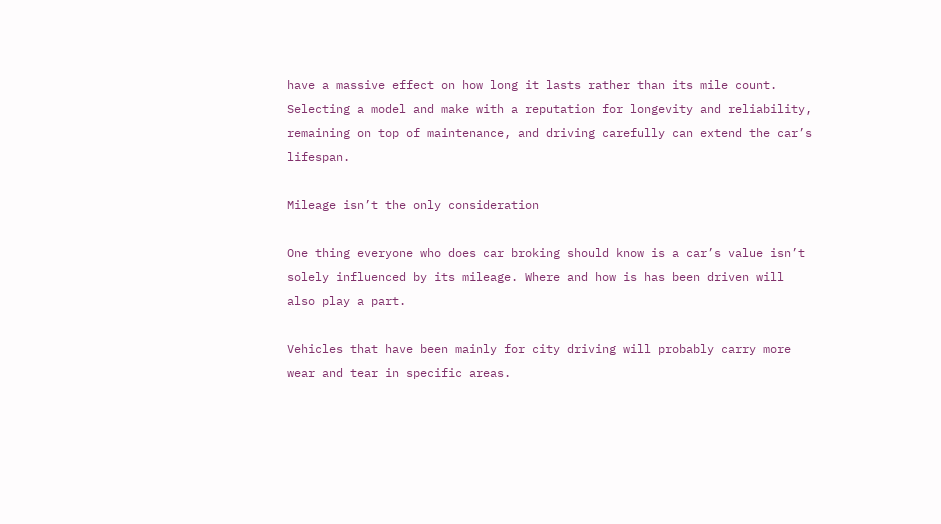have a massive effect on how long it lasts rather than its mile count. Selecting a model and make with a reputation for longevity and reliability, remaining on top of maintenance, and driving carefully can extend the car’s lifespan.

Mileage isn’t the only consideration

One thing everyone who does car broking should know is a car’s value isn’t solely influenced by its mileage. Where and how is has been driven will also play a part.

Vehicles that have been mainly for city driving will probably carry more wear and tear in specific areas.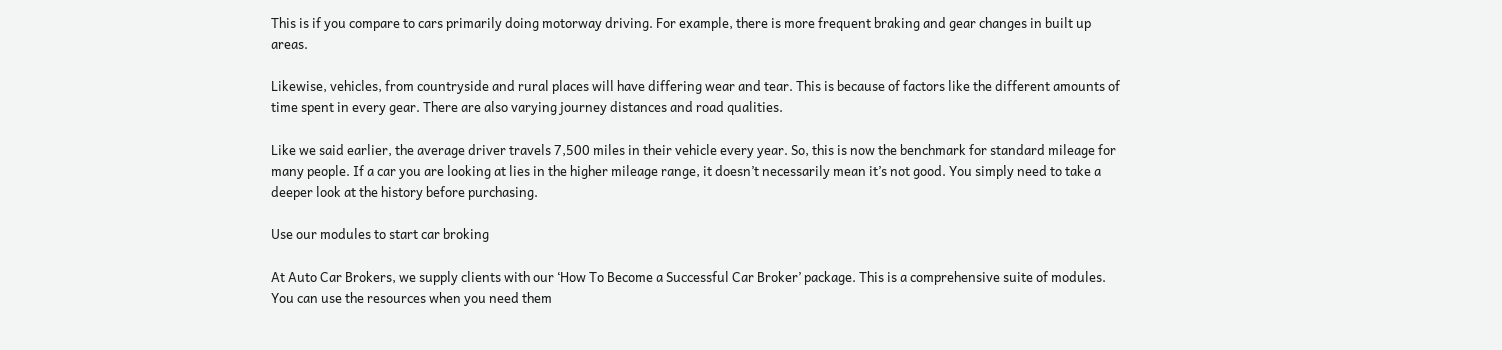This is if you compare to cars primarily doing motorway driving. For example, there is more frequent braking and gear changes in built up areas.

Likewise, vehicles, from countryside and rural places will have differing wear and tear. This is because of factors like the different amounts of time spent in every gear. There are also varying journey distances and road qualities.

Like we said earlier, the average driver travels 7,500 miles in their vehicle every year. So, this is now the benchmark for standard mileage for many people. If a car you are looking at lies in the higher mileage range, it doesn’t necessarily mean it’s not good. You simply need to take a deeper look at the history before purchasing.

Use our modules to start car broking

At Auto Car Brokers, we supply clients with our ‘How To Become a Successful Car Broker’ package. This is a comprehensive suite of modules. You can use the resources when you need them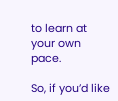to learn at your own pace.

So, if you’d like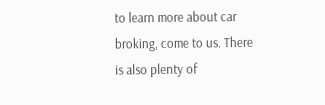to learn more about car broking, come to us. There is also plenty of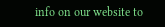info on our website to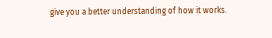give you a better understanding of how it works.